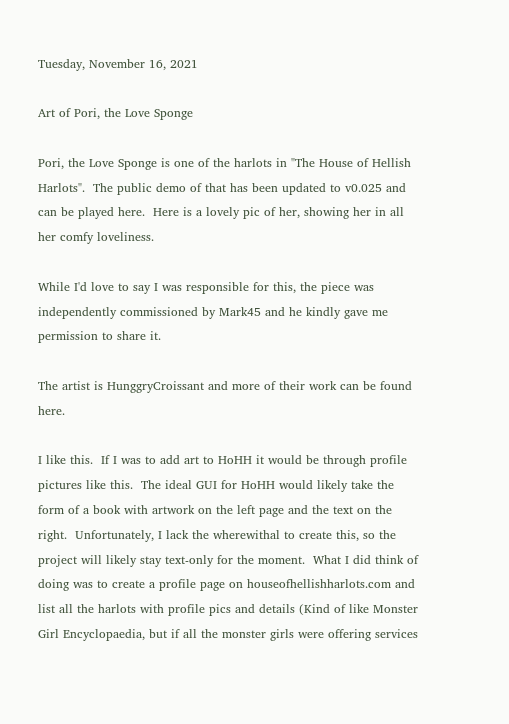Tuesday, November 16, 2021

Art of Pori, the Love Sponge

Pori, the Love Sponge is one of the harlots in "The House of Hellish Harlots".  The public demo of that has been updated to v0.025 and can be played here.  Here is a lovely pic of her, showing her in all her comfy loveliness.

While I'd love to say I was responsible for this, the piece was independently commissioned by Mark45 and he kindly gave me permission to share it.

The artist is HunggryCroissant and more of their work can be found here.

I like this.  If I was to add art to HoHH it would be through profile pictures like this.  The ideal GUI for HoHH would likely take the form of a book with artwork on the left page and the text on the right.  Unfortunately, I lack the wherewithal to create this, so the project will likely stay text-only for the moment.  What I did think of doing was to create a profile page on houseofhellishharlots.com and list all the harlots with profile pics and details (Kind of like Monster Girl Encyclopaedia, but if all the monster girls were offering services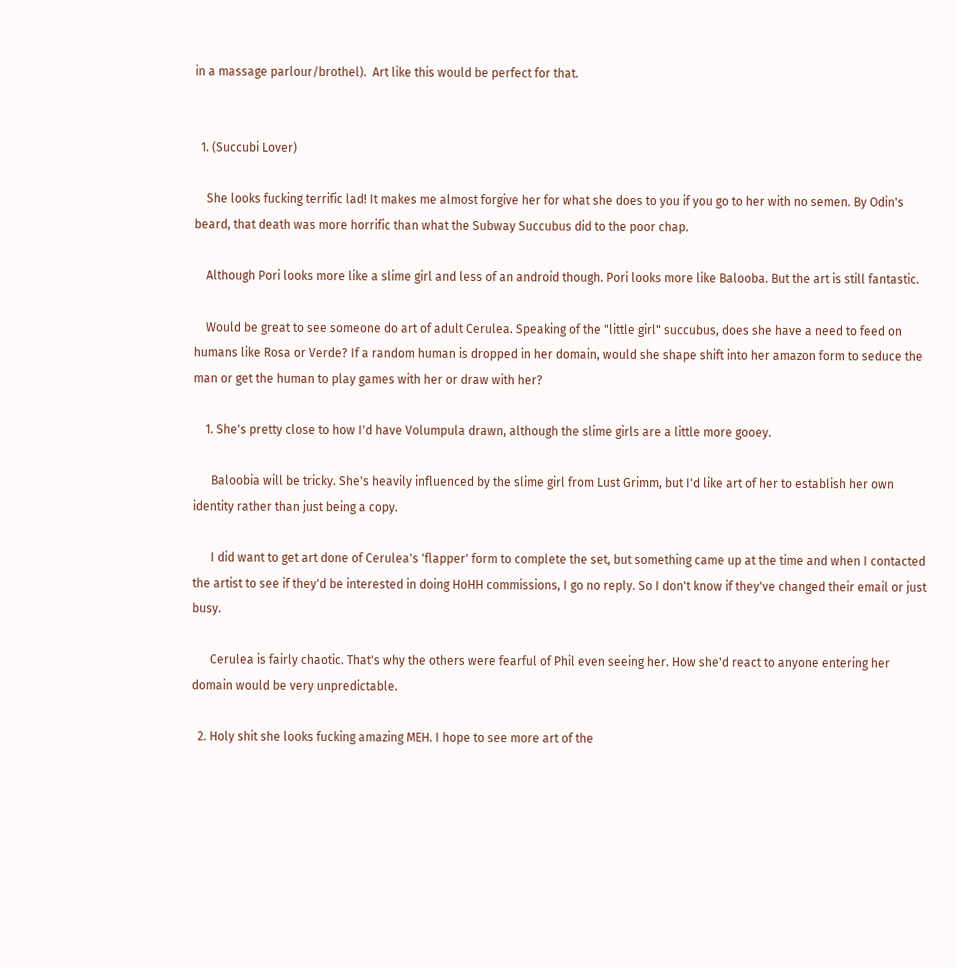in a massage parlour/brothel).  Art like this would be perfect for that.


  1. (Succubi Lover)

    She looks fucking terrific lad! It makes me almost forgive her for what she does to you if you go to her with no semen. By Odin's beard, that death was more horrific than what the Subway Succubus did to the poor chap.

    Although Pori looks more like a slime girl and less of an android though. Pori looks more like Balooba. But the art is still fantastic.

    Would be great to see someone do art of adult Cerulea. Speaking of the "little girl" succubus, does she have a need to feed on humans like Rosa or Verde? If a random human is dropped in her domain, would she shape shift into her amazon form to seduce the man or get the human to play games with her or draw with her?

    1. She's pretty close to how I'd have Volumpula drawn, although the slime girls are a little more gooey.

      Baloobia will be tricky. She's heavily influenced by the slime girl from Lust Grimm, but I'd like art of her to establish her own identity rather than just being a copy.

      I did want to get art done of Cerulea's 'flapper' form to complete the set, but something came up at the time and when I contacted the artist to see if they'd be interested in doing HoHH commissions, I go no reply. So I don't know if they've changed their email or just busy.

      Cerulea is fairly chaotic. That's why the others were fearful of Phil even seeing her. How she'd react to anyone entering her domain would be very unpredictable.

  2. Holy shit she looks fucking amazing MEH. I hope to see more art of the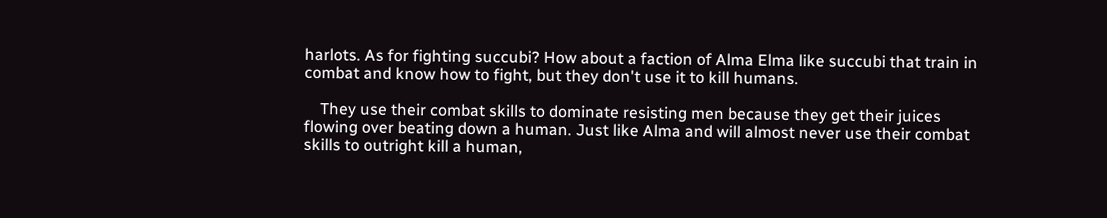harlots. As for fighting succubi? How about a faction of Alma Elma like succubi that train in combat and know how to fight, but they don't use it to kill humans.

    They use their combat skills to dominate resisting men because they get their juices flowing over beating down a human. Just like Alma and will almost never use their combat skills to outright kill a human,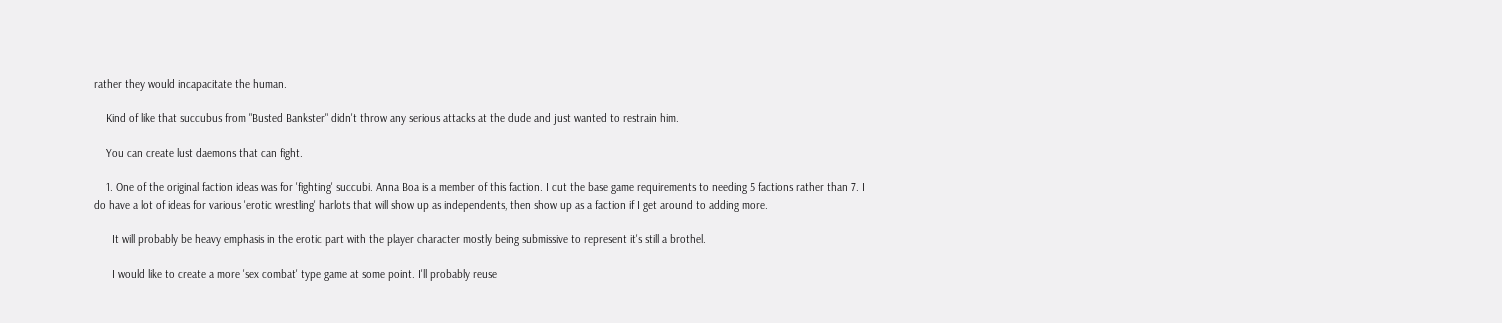rather they would incapacitate the human.

    Kind of like that succubus from "Busted Bankster" didn't throw any serious attacks at the dude and just wanted to restrain him.

    You can create lust daemons that can fight.

    1. One of the original faction ideas was for 'fighting' succubi. Anna Boa is a member of this faction. I cut the base game requirements to needing 5 factions rather than 7. I do have a lot of ideas for various 'erotic wrestling' harlots that will show up as independents, then show up as a faction if I get around to adding more.

      It will probably be heavy emphasis in the erotic part with the player character mostly being submissive to represent it's still a brothel.

      I would like to create a more 'sex combat' type game at some point. I'll probably reuse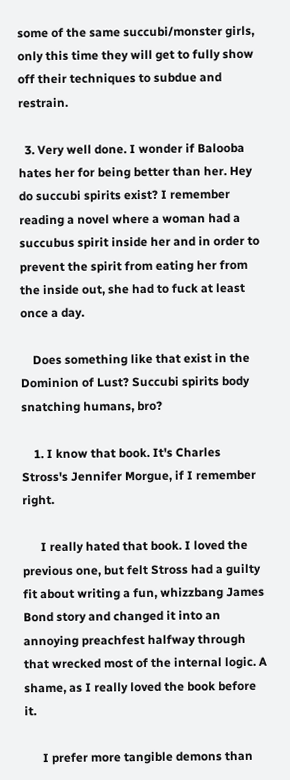some of the same succubi/monster girls, only this time they will get to fully show off their techniques to subdue and restrain.

  3. Very well done. I wonder if Balooba hates her for being better than her. Hey do succubi spirits exist? I remember reading a novel where a woman had a succubus spirit inside her and in order to prevent the spirit from eating her from the inside out, she had to fuck at least once a day.

    Does something like that exist in the Dominion of Lust? Succubi spirits body snatching humans, bro?

    1. I know that book. It's Charles Stross's Jennifer Morgue, if I remember right.

      I really hated that book. I loved the previous one, but felt Stross had a guilty fit about writing a fun, whizzbang James Bond story and changed it into an annoying preachfest halfway through that wrecked most of the internal logic. A shame, as I really loved the book before it.

      I prefer more tangible demons than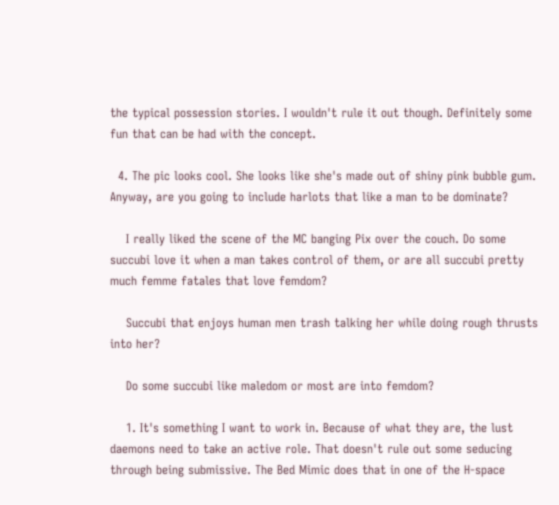the typical possession stories. I wouldn't rule it out though. Definitely some fun that can be had with the concept.

  4. The pic looks cool. She looks like she's made out of shiny pink bubble gum. Anyway, are you going to include harlots that like a man to be dominate?

    I really liked the scene of the MC banging Pix over the couch. Do some succubi love it when a man takes control of them, or are all succubi pretty much femme fatales that love femdom?

    Succubi that enjoys human men trash talking her while doing rough thrusts into her?

    Do some succubi like maledom or most are into femdom?

    1. It's something I want to work in. Because of what they are, the lust daemons need to take an active role. That doesn't rule out some seducing through being submissive. The Bed Mimic does that in one of the H-space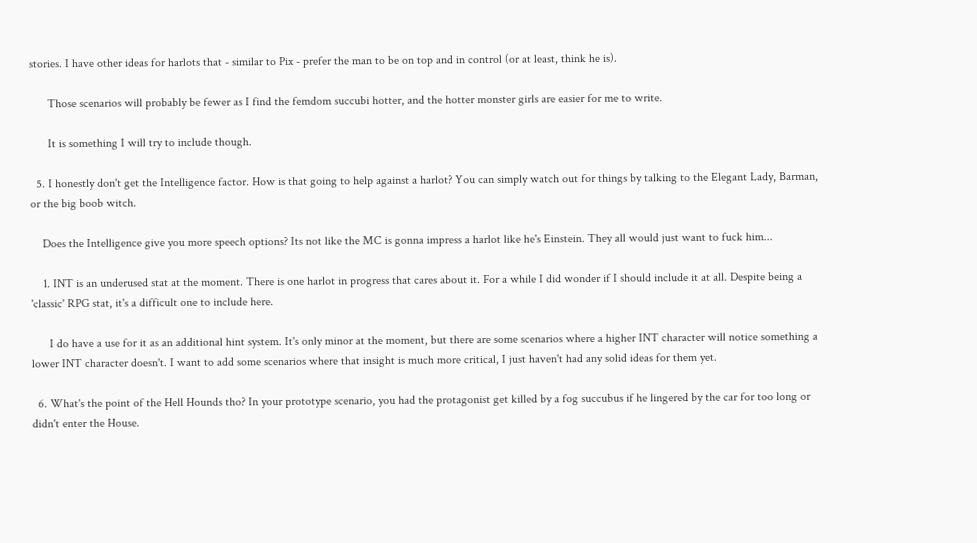stories. I have other ideas for harlots that - similar to Pix - prefer the man to be on top and in control (or at least, think he is).

      Those scenarios will probably be fewer as I find the femdom succubi hotter, and the hotter monster girls are easier for me to write.

      It is something I will try to include though.

  5. I honestly don't get the Intelligence factor. How is that going to help against a harlot? You can simply watch out for things by talking to the Elegant Lady, Barman, or the big boob witch.

    Does the Intelligence give you more speech options? Its not like the MC is gonna impress a harlot like he's Einstein. They all would just want to fuck him...

    1. INT is an underused stat at the moment. There is one harlot in progress that cares about it. For a while I did wonder if I should include it at all. Despite being a 'classic' RPG stat, it's a difficult one to include here.

      I do have a use for it as an additional hint system. It's only minor at the moment, but there are some scenarios where a higher INT character will notice something a lower INT character doesn't. I want to add some scenarios where that insight is much more critical, I just haven't had any solid ideas for them yet.

  6. What's the point of the Hell Hounds tho? In your prototype scenario, you had the protagonist get killed by a fog succubus if he lingered by the car for too long or didn't enter the House.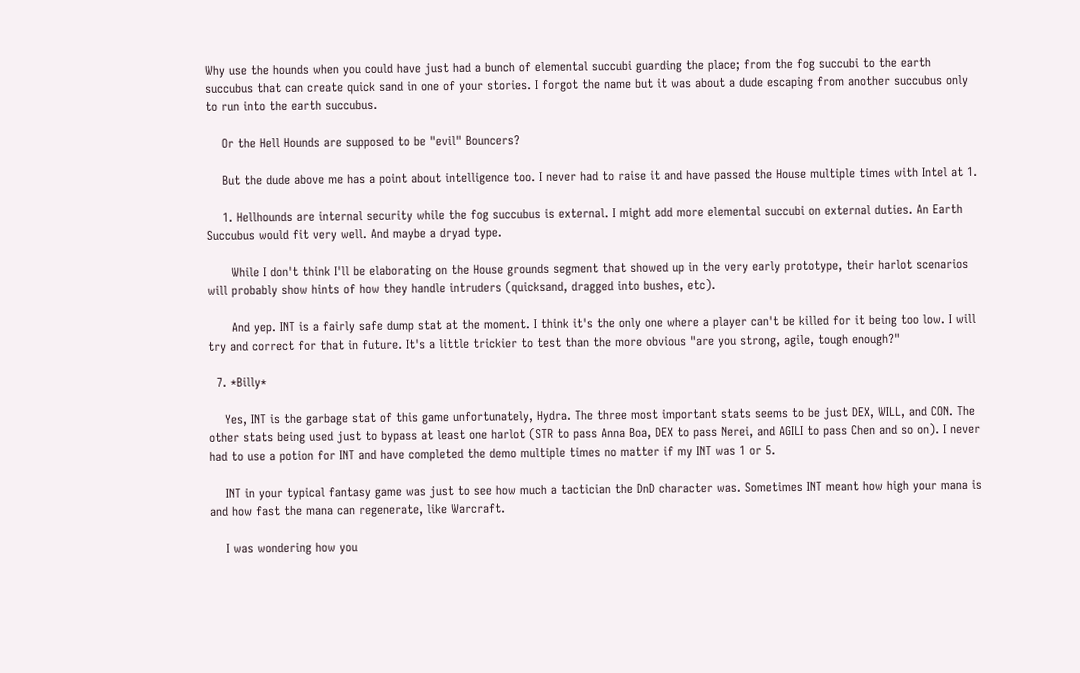Why use the hounds when you could have just had a bunch of elemental succubi guarding the place; from the fog succubi to the earth succubus that can create quick sand in one of your stories. I forgot the name but it was about a dude escaping from another succubus only to run into the earth succubus.

    Or the Hell Hounds are supposed to be "evil" Bouncers?

    But the dude above me has a point about intelligence too. I never had to raise it and have passed the House multiple times with Intel at 1.

    1. Hellhounds are internal security while the fog succubus is external. I might add more elemental succubi on external duties. An Earth Succubus would fit very well. And maybe a dryad type.

      While I don't think I'll be elaborating on the House grounds segment that showed up in the very early prototype, their harlot scenarios will probably show hints of how they handle intruders (quicksand, dragged into bushes, etc).

      And yep. INT is a fairly safe dump stat at the moment. I think it's the only one where a player can't be killed for it being too low. I will try and correct for that in future. It's a little trickier to test than the more obvious "are you strong, agile, tough enough?"

  7. *Billy*

    Yes, INT is the garbage stat of this game unfortunately, Hydra. The three most important stats seems to be just DEX, WILL, and CON. The other stats being used just to bypass at least one harlot (STR to pass Anna Boa, DEX to pass Nerei, and AGILI to pass Chen and so on). I never had to use a potion for INT and have completed the demo multiple times no matter if my INT was 1 or 5.

    INT in your typical fantasy game was just to see how much a tactician the DnD character was. Sometimes INT meant how high your mana is and how fast the mana can regenerate, like Warcraft.

    I was wondering how you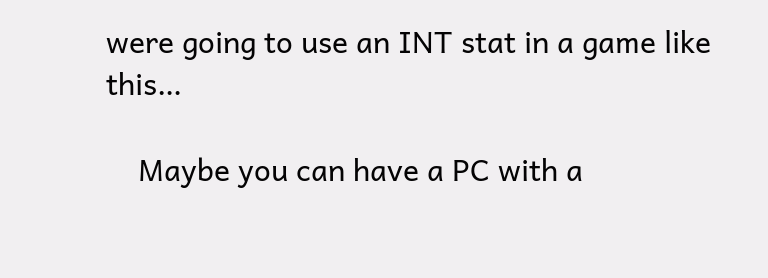were going to use an INT stat in a game like this…

    Maybe you can have a PC with a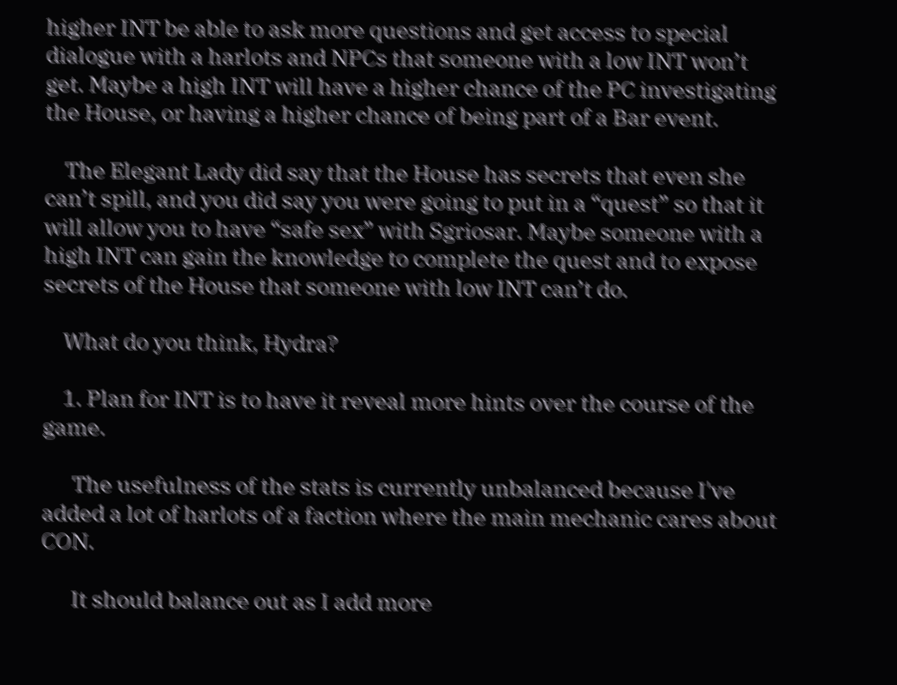higher INT be able to ask more questions and get access to special dialogue with a harlots and NPCs that someone with a low INT won’t get. Maybe a high INT will have a higher chance of the PC investigating the House, or having a higher chance of being part of a Bar event.

    The Elegant Lady did say that the House has secrets that even she can’t spill, and you did say you were going to put in a “quest” so that it will allow you to have “safe sex” with Sgriosar. Maybe someone with a high INT can gain the knowledge to complete the quest and to expose secrets of the House that someone with low INT can’t do.

    What do you think, Hydra?

    1. Plan for INT is to have it reveal more hints over the course of the game.

      The usefulness of the stats is currently unbalanced because I've added a lot of harlots of a faction where the main mechanic cares about CON.

      It should balance out as I add more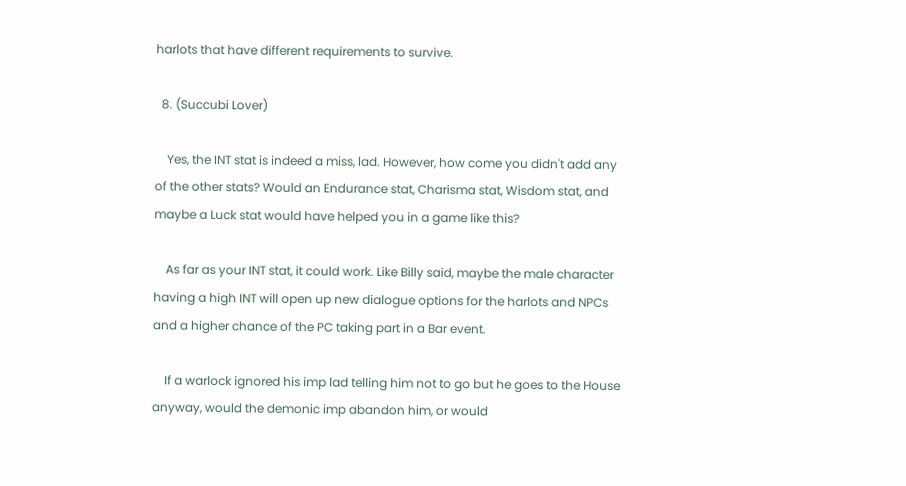harlots that have different requirements to survive.

  8. (Succubi Lover)

    Yes, the INT stat is indeed a miss, lad. However, how come you didn't add any of the other stats? Would an Endurance stat, Charisma stat, Wisdom stat, and maybe a Luck stat would have helped you in a game like this?

    As far as your INT stat, it could work. Like Billy said, maybe the male character having a high INT will open up new dialogue options for the harlots and NPCs and a higher chance of the PC taking part in a Bar event.

    If a warlock ignored his imp lad telling him not to go but he goes to the House anyway, would the demonic imp abandon him, or would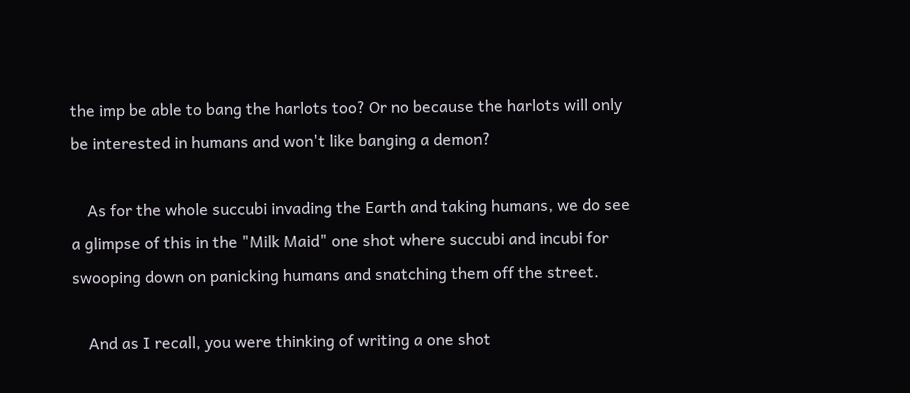the imp be able to bang the harlots too? Or no because the harlots will only be interested in humans and won't like banging a demon?

    As for the whole succubi invading the Earth and taking humans, we do see a glimpse of this in the "Milk Maid" one shot where succubi and incubi for swooping down on panicking humans and snatching them off the street.

    And as I recall, you were thinking of writing a one shot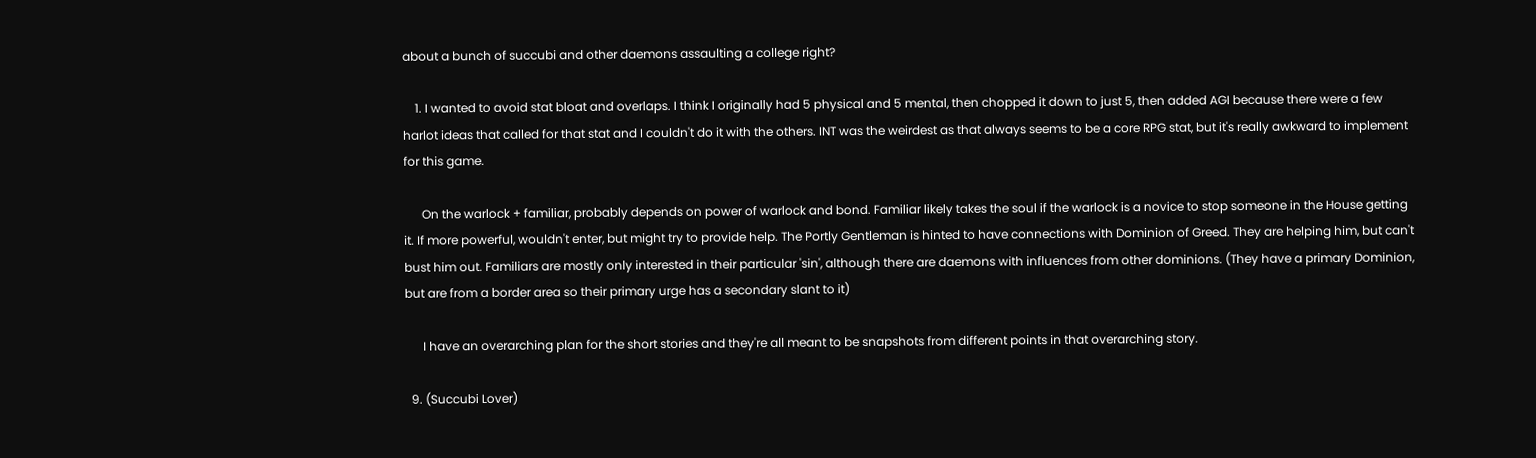about a bunch of succubi and other daemons assaulting a college right?

    1. I wanted to avoid stat bloat and overlaps. I think I originally had 5 physical and 5 mental, then chopped it down to just 5, then added AGI because there were a few harlot ideas that called for that stat and I couldn't do it with the others. INT was the weirdest as that always seems to be a core RPG stat, but it's really awkward to implement for this game.

      On the warlock + familiar, probably depends on power of warlock and bond. Familiar likely takes the soul if the warlock is a novice to stop someone in the House getting it. If more powerful, wouldn't enter, but might try to provide help. The Portly Gentleman is hinted to have connections with Dominion of Greed. They are helping him, but can't bust him out. Familiars are mostly only interested in their particular 'sin', although there are daemons with influences from other dominions. (They have a primary Dominion, but are from a border area so their primary urge has a secondary slant to it)

      I have an overarching plan for the short stories and they're all meant to be snapshots from different points in that overarching story.

  9. (Succubi Lover)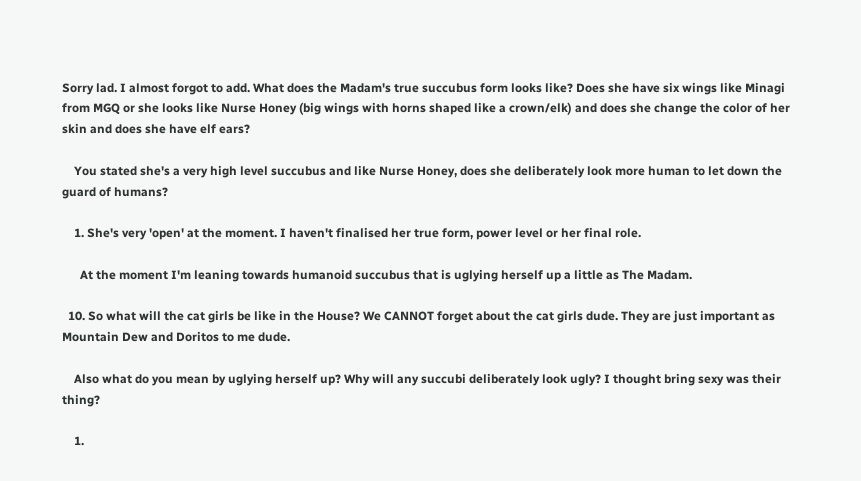Sorry lad. I almost forgot to add. What does the Madam's true succubus form looks like? Does she have six wings like Minagi from MGQ or she looks like Nurse Honey (big wings with horns shaped like a crown/elk) and does she change the color of her skin and does she have elf ears?

    You stated she's a very high level succubus and like Nurse Honey, does she deliberately look more human to let down the guard of humans?

    1. She's very 'open' at the moment. I haven't finalised her true form, power level or her final role.

      At the moment I'm leaning towards humanoid succubus that is uglying herself up a little as The Madam.

  10. So what will the cat girls be like in the House? We CANNOT forget about the cat girls dude. They are just important as Mountain Dew and Doritos to me dude.

    Also what do you mean by uglying herself up? Why will any succubi deliberately look ugly? I thought bring sexy was their thing?

    1.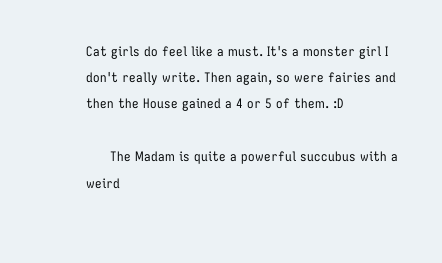Cat girls do feel like a must. It's a monster girl I don't really write. Then again, so were fairies and then the House gained a 4 or 5 of them. :D

      The Madam is quite a powerful succubus with a weird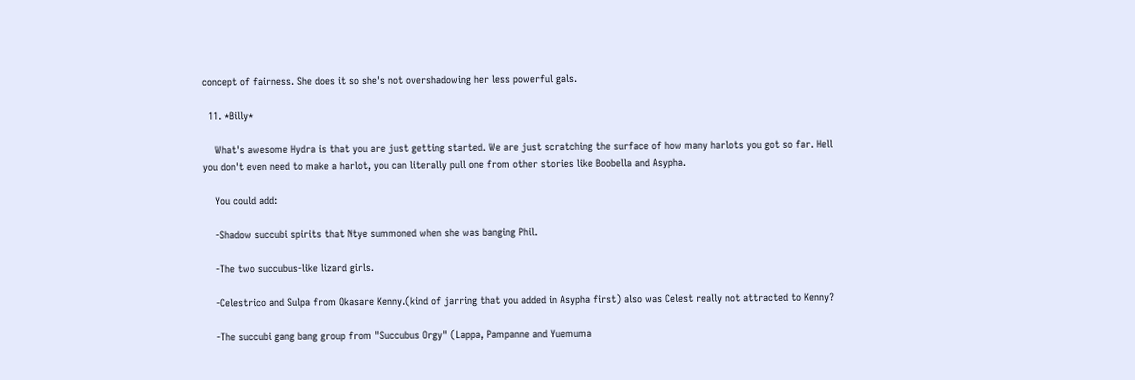concept of fairness. She does it so she's not overshadowing her less powerful gals.

  11. *Billy*

    What's awesome Hydra is that you are just getting started. We are just scratching the surface of how many harlots you got so far. Hell you don't even need to make a harlot, you can literally pull one from other stories like Boobella and Asypha.

    You could add:

    -Shadow succubi spirits that Ntye summoned when she was banging Phil.

    -The two succubus-like lizard girls.

    -Celestrico and Sulpa from Okasare Kenny.(kind of jarring that you added in Asypha first) also was Celest really not attracted to Kenny?

    -The succubi gang bang group from "Succubus Orgy" (Lappa, Pampanne and Yuemuma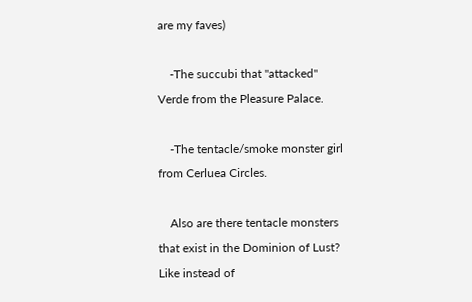are my faves)

    -The succubi that "attacked" Verde from the Pleasure Palace.

    -The tentacle/smoke monster girl from Cerluea Circles.

    Also are there tentacle monsters that exist in the Dominion of Lust? Like instead of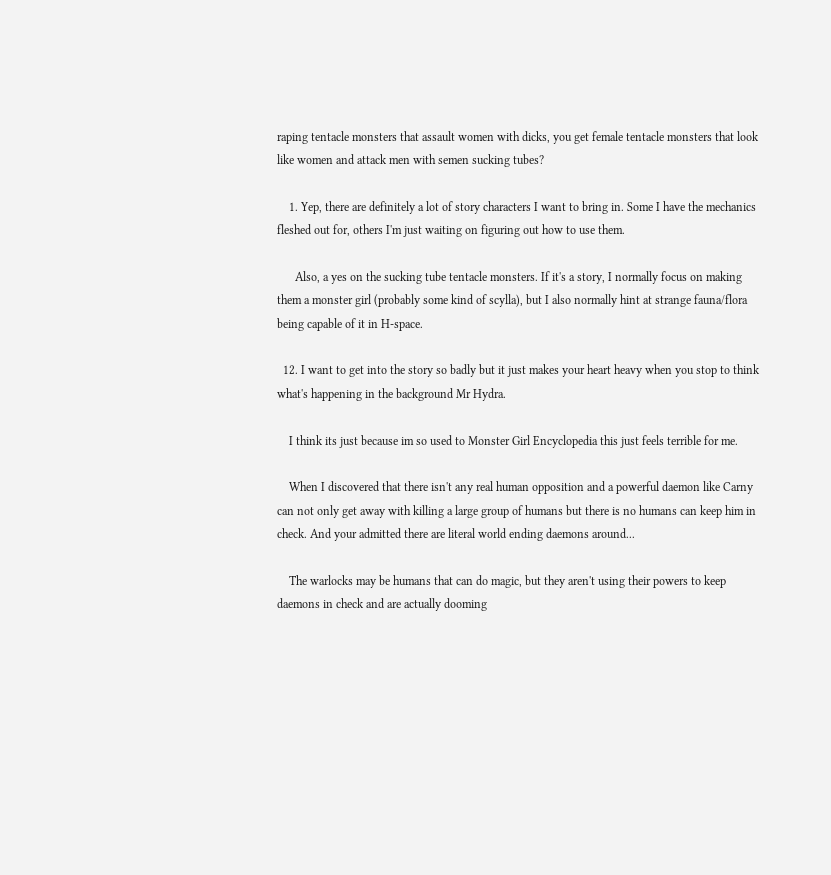raping tentacle monsters that assault women with dicks, you get female tentacle monsters that look like women and attack men with semen sucking tubes?

    1. Yep, there are definitely a lot of story characters I want to bring in. Some I have the mechanics fleshed out for, others I'm just waiting on figuring out how to use them.

      Also, a yes on the sucking tube tentacle monsters. If it's a story, I normally focus on making them a monster girl (probably some kind of scylla), but I also normally hint at strange fauna/flora being capable of it in H-space.

  12. I want to get into the story so badly but it just makes your heart heavy when you stop to think what's happening in the background Mr Hydra.

    I think its just because im so used to Monster Girl Encyclopedia this just feels terrible for me.

    When I discovered that there isn't any real human opposition and a powerful daemon like Carny can not only get away with killing a large group of humans but there is no humans can keep him in check. And your admitted there are literal world ending daemons around...

    The warlocks may be humans that can do magic, but they aren't using their powers to keep daemons in check and are actually dooming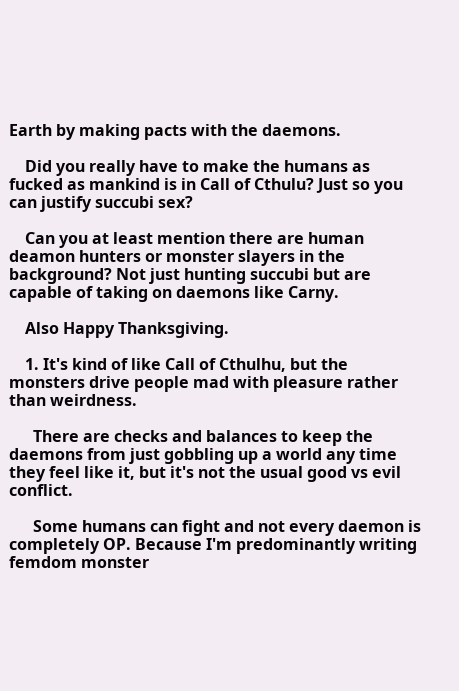Earth by making pacts with the daemons.

    Did you really have to make the humans as fucked as mankind is in Call of Cthulu? Just so you can justify succubi sex?

    Can you at least mention there are human deamon hunters or monster slayers in the background? Not just hunting succubi but are capable of taking on daemons like Carny.

    Also Happy Thanksgiving.

    1. It's kind of like Call of Cthulhu, but the monsters drive people mad with pleasure rather than weirdness.

      There are checks and balances to keep the daemons from just gobbling up a world any time they feel like it, but it's not the usual good vs evil conflict.

      Some humans can fight and not every daemon is completely OP. Because I'm predominantly writing femdom monster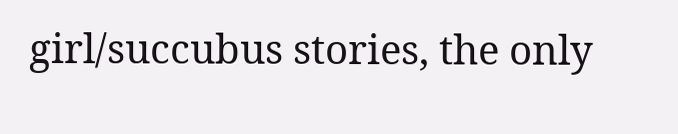girl/succubus stories, the only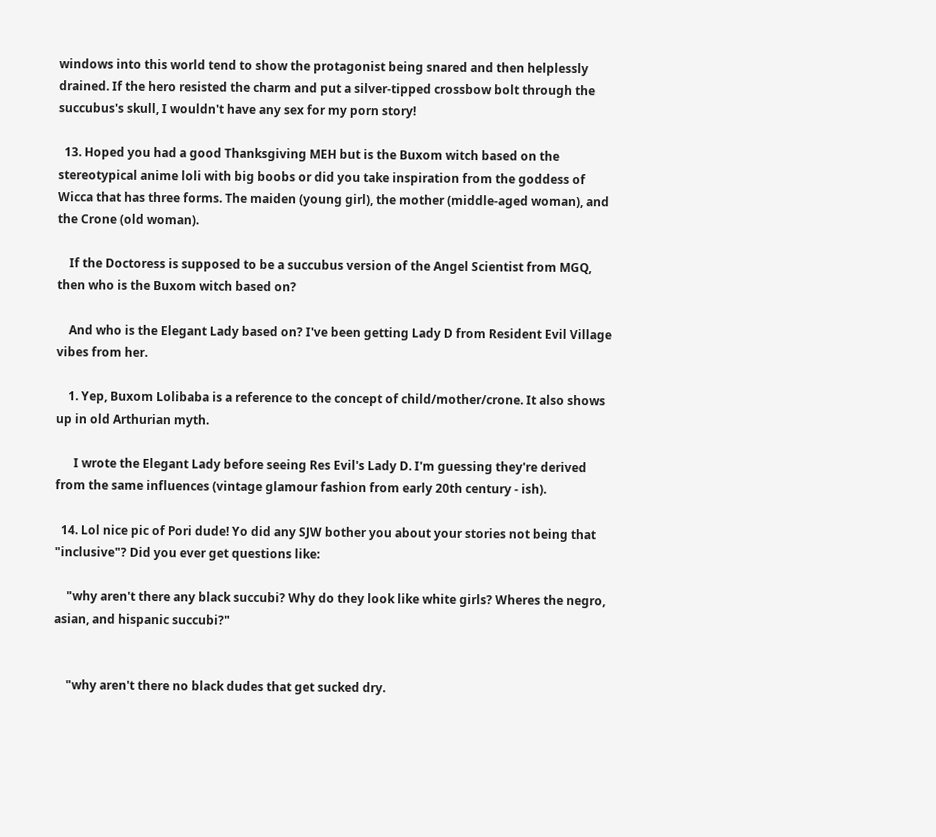windows into this world tend to show the protagonist being snared and then helplessly drained. If the hero resisted the charm and put a silver-tipped crossbow bolt through the succubus's skull, I wouldn't have any sex for my porn story!

  13. Hoped you had a good Thanksgiving MEH but is the Buxom witch based on the stereotypical anime loli with big boobs or did you take inspiration from the goddess of Wicca that has three forms. The maiden (young girl), the mother (middle-aged woman), and the Crone (old woman).

    If the Doctoress is supposed to be a succubus version of the Angel Scientist from MGQ, then who is the Buxom witch based on?

    And who is the Elegant Lady based on? I've been getting Lady D from Resident Evil Village vibes from her.

    1. Yep, Buxom Lolibaba is a reference to the concept of child/mother/crone. It also shows up in old Arthurian myth.

      I wrote the Elegant Lady before seeing Res Evil's Lady D. I'm guessing they're derived from the same influences (vintage glamour fashion from early 20th century - ish).

  14. Lol nice pic of Pori dude! Yo did any SJW bother you about your stories not being that "inclusive"? Did you ever get questions like:

    "why aren't there any black succubi? Why do they look like white girls? Wheres the negro, asian, and hispanic succubi?"


    "why aren't there no black dudes that get sucked dry.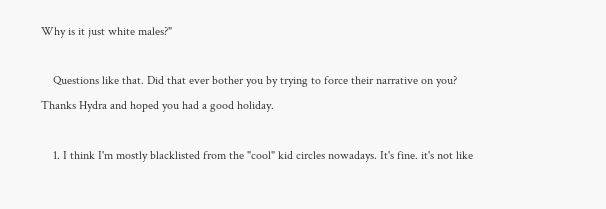Why is it just white males?"

    Questions like that. Did that ever bother you by trying to force their narrative on you? Thanks Hydra and hoped you had a good holiday.

    1. I think I'm mostly blacklisted from the "cool" kid circles nowadays. It's fine. it's not like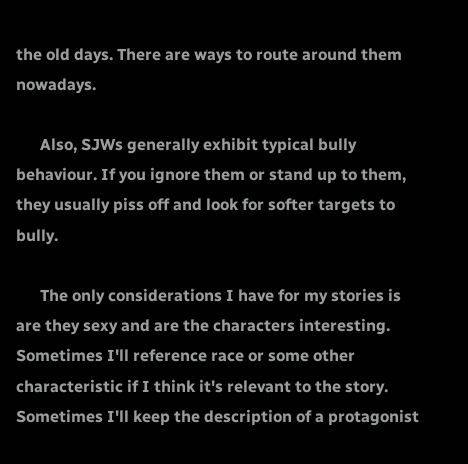the old days. There are ways to route around them nowadays.

      Also, SJWs generally exhibit typical bully behaviour. If you ignore them or stand up to them, they usually piss off and look for softer targets to bully.

      The only considerations I have for my stories is are they sexy and are the characters interesting. Sometimes I'll reference race or some other characteristic if I think it's relevant to the story. Sometimes I'll keep the description of a protagonist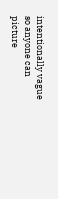intentionally vague so anyone can picture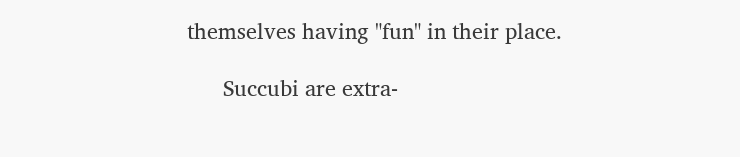themselves having "fun" in their place.

      Succubi are extra-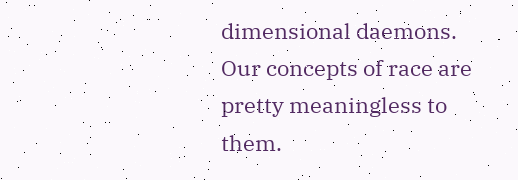dimensional daemons. Our concepts of race are pretty meaningless to them.